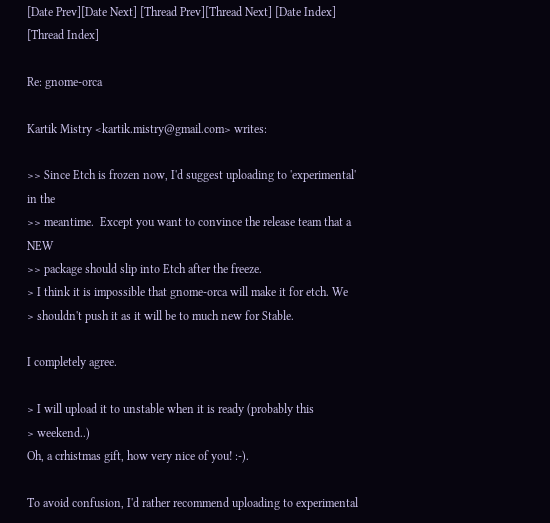[Date Prev][Date Next] [Thread Prev][Thread Next] [Date Index] [Thread Index]

Re: gnome-orca

Kartik Mistry <kartik.mistry@gmail.com> writes:

>> Since Etch is frozen now, I'd suggest uploading to 'experimental' in the
>> meantime.  Except you want to convince the release team that a NEW
>> package should slip into Etch after the freeze.
> I think it is impossible that gnome-orca will make it for etch. We
> shouldn't push it as it will be to much new for Stable.

I completely agree.

> I will upload it to unstable when it is ready (probably this
> weekend..)
Oh, a crhistmas gift, how very nice of you! :-).

To avoid confusion, I'd rather recommend uploading to experimental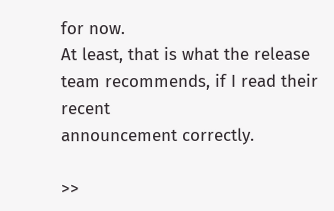for now.
At least, that is what the release team recommends, if I read their recent
announcement correctly.

>>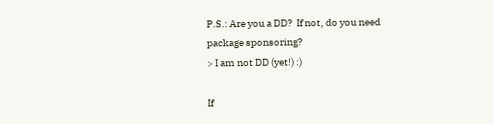P.S.: Are you a DD?  If not, do you need package sponsoring?
> I am not DD (yet!) :)

If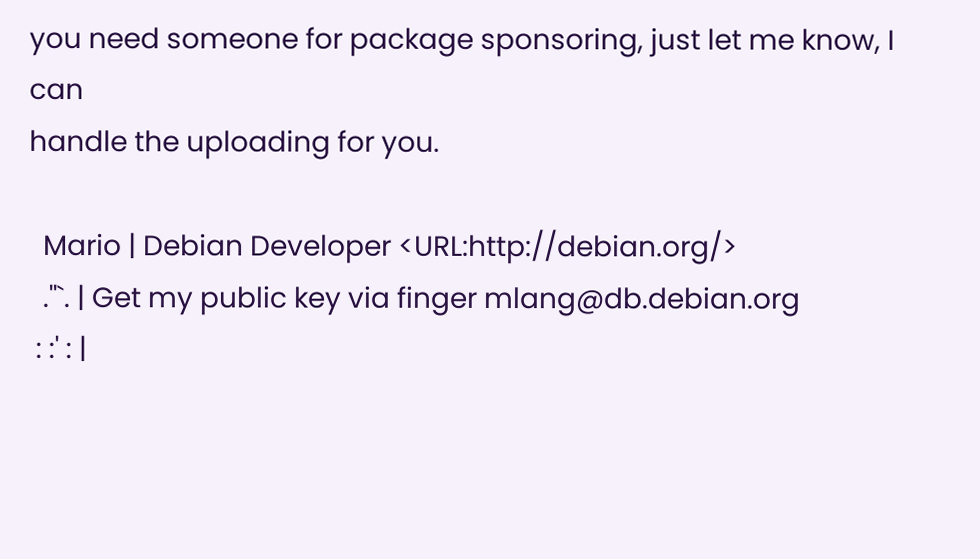you need someone for package sponsoring, just let me know, I can
handle the uploading for you.

  Mario | Debian Developer <URL:http://debian.org/>
  .''`. | Get my public key via finger mlang@db.debian.org
 : :' : |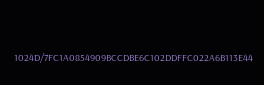1024D/7FC1A0854909BCCDBE6C102DDFFC022A6B113E44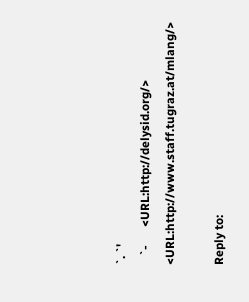`. `'
   `-      <URL:http://delysid.org/>  <URL:http://www.staff.tugraz.at/mlang/>

Reply to: